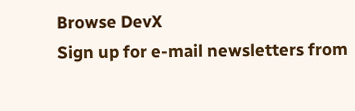Browse DevX
Sign up for e-mail newsletters from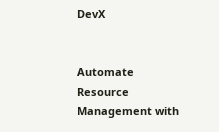DevX


Automate Resource Management with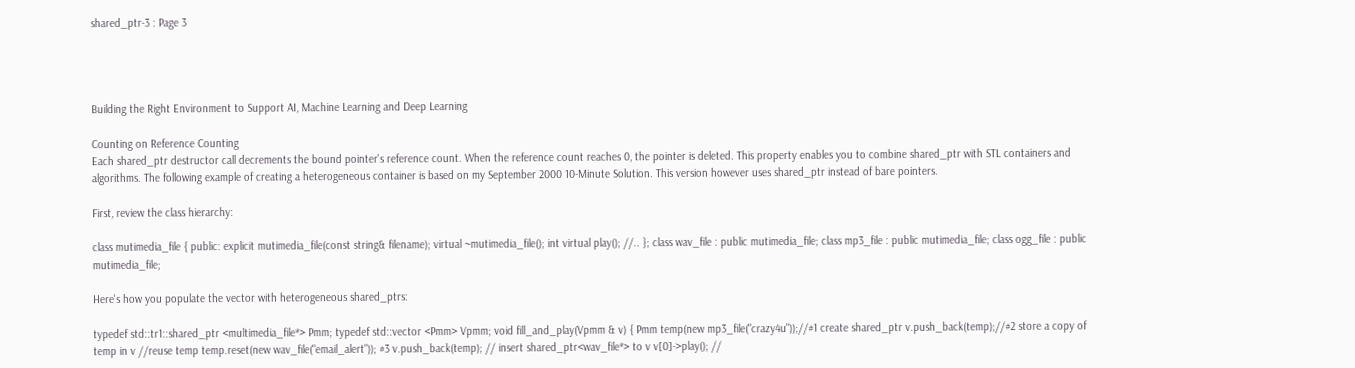shared_ptr-3 : Page 3




Building the Right Environment to Support AI, Machine Learning and Deep Learning

Counting on Reference Counting
Each shared_ptr destructor call decrements the bound pointer's reference count. When the reference count reaches 0, the pointer is deleted. This property enables you to combine shared_ptr with STL containers and algorithms. The following example of creating a heterogeneous container is based on my September 2000 10-Minute Solution. This version however uses shared_ptr instead of bare pointers.

First, review the class hierarchy:

class mutimedia_file { public: explicit mutimedia_file(const string& filename); virtual ~mutimedia_file(); int virtual play(); //.. }; class wav_file : public mutimedia_file; class mp3_file : public mutimedia_file; class ogg_file : public mutimedia_file;

Here's how you populate the vector with heterogeneous shared_ptrs:

typedef std::tr1::shared_ptr <multimedia_file*> Pmm; typedef std::vector <Pmm> Vpmm; void fill_and_play(Vpmm & v) { Pmm temp(new mp3_file("crazy4u"));//#1 create shared_ptr v.push_back(temp);//#2 store a copy of temp in v //reuse temp temp.reset(new wav_file("email_alert")); #3 v.push_back(temp); // insert shared_ptr<wav_file*> to v v[0]->play(); //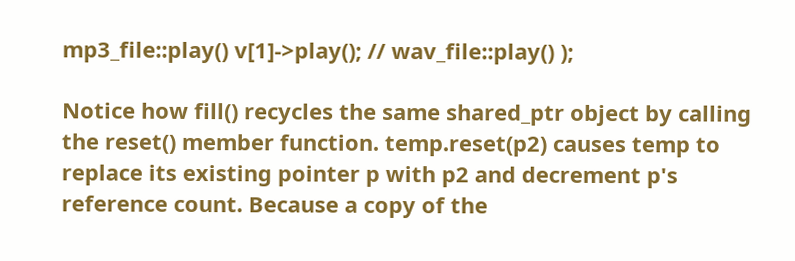mp3_file::play() v[1]->play(); // wav_file::play() );

Notice how fill() recycles the same shared_ptr object by calling the reset() member function. temp.reset(p2) causes temp to replace its existing pointer p with p2 and decrement p's reference count. Because a copy of the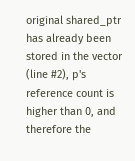original shared_ptr has already been stored in the vector (line #2), p's reference count is higher than 0, and therefore the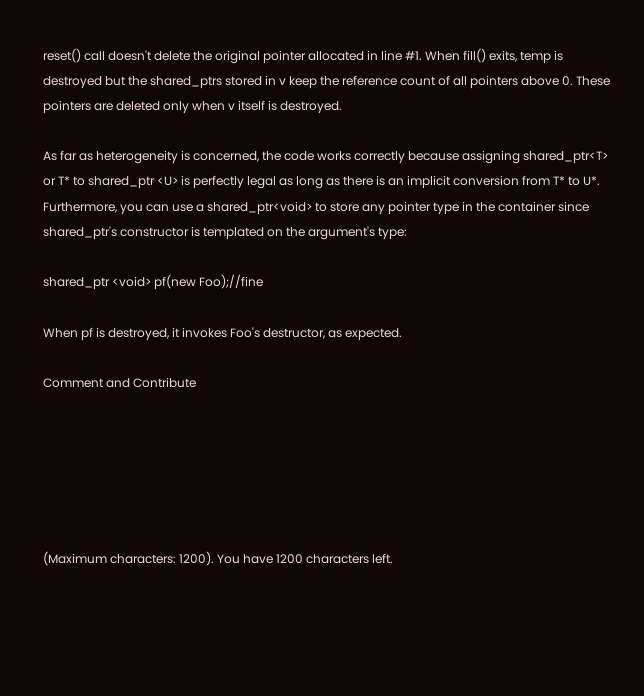reset() call doesn't delete the original pointer allocated in line #1. When fill() exits, temp is destroyed but the shared_ptrs stored in v keep the reference count of all pointers above 0. These pointers are deleted only when v itself is destroyed.

As far as heterogeneity is concerned, the code works correctly because assigning shared_ptr<T> or T* to shared_ptr <U> is perfectly legal as long as there is an implicit conversion from T* to U*. Furthermore, you can use a shared_ptr<void> to store any pointer type in the container since shared_ptr's constructor is templated on the argument's type:

shared_ptr <void> pf(new Foo);//fine

When pf is destroyed, it invokes Foo's destructor, as expected.

Comment and Contribute






(Maximum characters: 1200). You have 1200 characters left.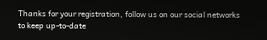Thanks for your registration, follow us on our social networks to keep up-to-date